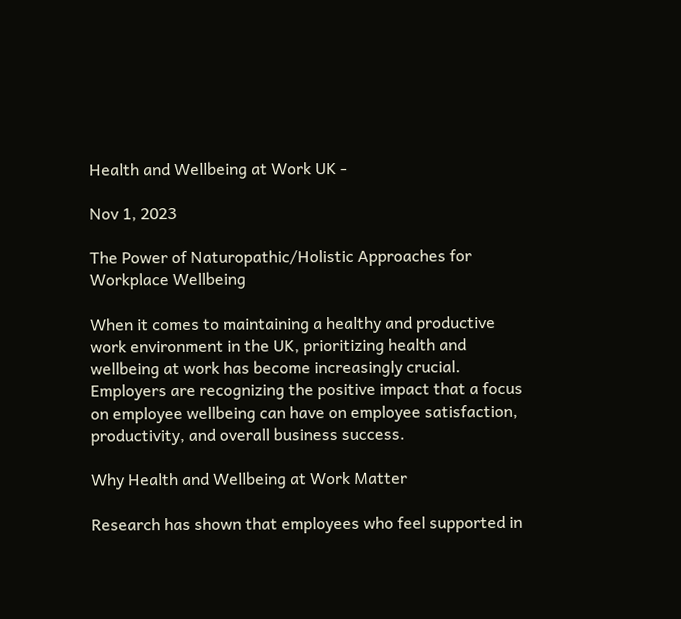Health and Wellbeing at Work UK -

Nov 1, 2023

The Power of Naturopathic/Holistic Approaches for Workplace Wellbeing

When it comes to maintaining a healthy and productive work environment in the UK, prioritizing health and wellbeing at work has become increasingly crucial. Employers are recognizing the positive impact that a focus on employee wellbeing can have on employee satisfaction, productivity, and overall business success.

Why Health and Wellbeing at Work Matter

Research has shown that employees who feel supported in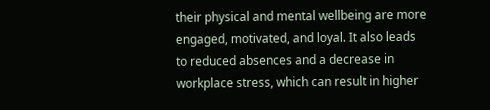their physical and mental wellbeing are more engaged, motivated, and loyal. It also leads to reduced absences and a decrease in workplace stress, which can result in higher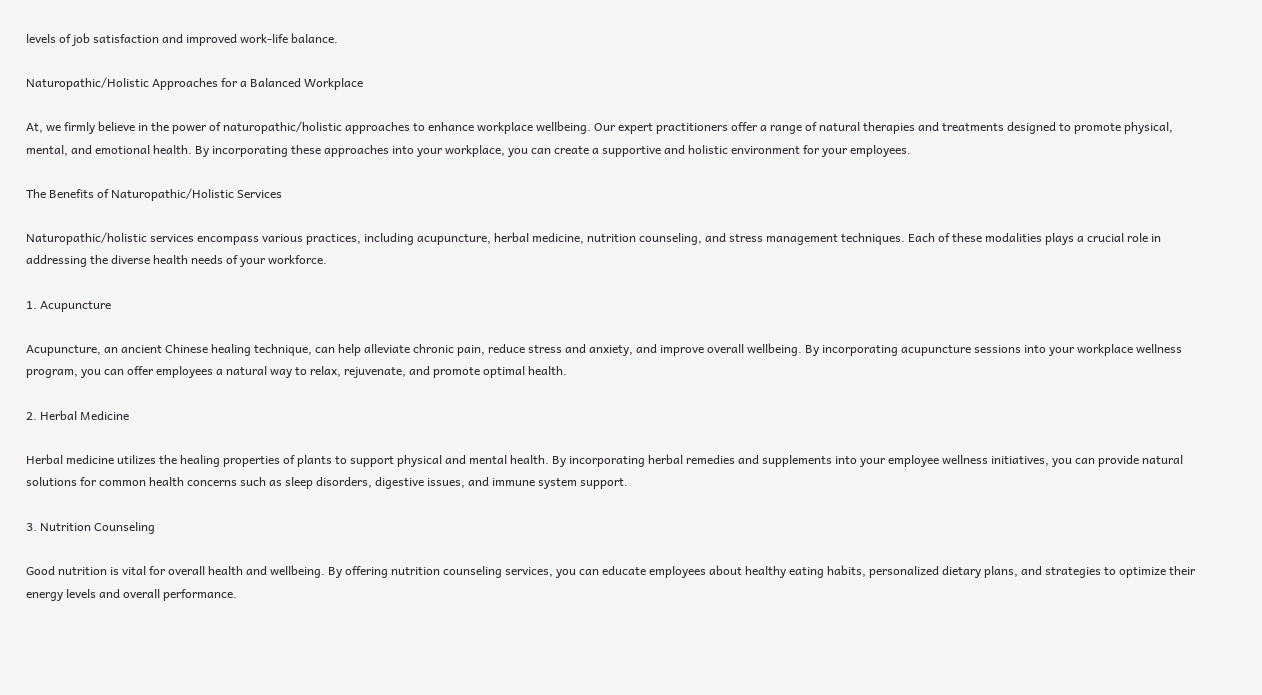levels of job satisfaction and improved work-life balance.

Naturopathic/Holistic Approaches for a Balanced Workplace

At, we firmly believe in the power of naturopathic/holistic approaches to enhance workplace wellbeing. Our expert practitioners offer a range of natural therapies and treatments designed to promote physical, mental, and emotional health. By incorporating these approaches into your workplace, you can create a supportive and holistic environment for your employees.

The Benefits of Naturopathic/Holistic Services

Naturopathic/holistic services encompass various practices, including acupuncture, herbal medicine, nutrition counseling, and stress management techniques. Each of these modalities plays a crucial role in addressing the diverse health needs of your workforce.

1. Acupuncture

Acupuncture, an ancient Chinese healing technique, can help alleviate chronic pain, reduce stress and anxiety, and improve overall wellbeing. By incorporating acupuncture sessions into your workplace wellness program, you can offer employees a natural way to relax, rejuvenate, and promote optimal health.

2. Herbal Medicine

Herbal medicine utilizes the healing properties of plants to support physical and mental health. By incorporating herbal remedies and supplements into your employee wellness initiatives, you can provide natural solutions for common health concerns such as sleep disorders, digestive issues, and immune system support.

3. Nutrition Counseling

Good nutrition is vital for overall health and wellbeing. By offering nutrition counseling services, you can educate employees about healthy eating habits, personalized dietary plans, and strategies to optimize their energy levels and overall performance.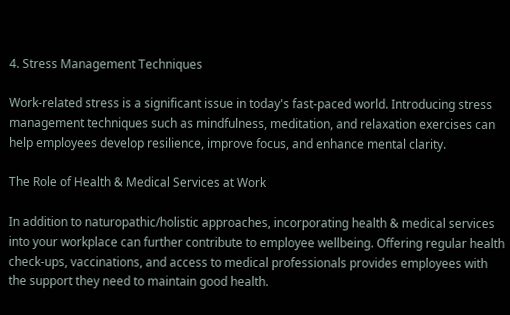4. Stress Management Techniques

Work-related stress is a significant issue in today's fast-paced world. Introducing stress management techniques such as mindfulness, meditation, and relaxation exercises can help employees develop resilience, improve focus, and enhance mental clarity.

The Role of Health & Medical Services at Work

In addition to naturopathic/holistic approaches, incorporating health & medical services into your workplace can further contribute to employee wellbeing. Offering regular health check-ups, vaccinations, and access to medical professionals provides employees with the support they need to maintain good health.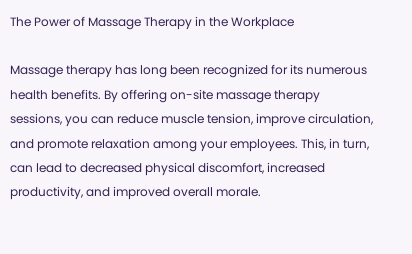The Power of Massage Therapy in the Workplace

Massage therapy has long been recognized for its numerous health benefits. By offering on-site massage therapy sessions, you can reduce muscle tension, improve circulation, and promote relaxation among your employees. This, in turn, can lead to decreased physical discomfort, increased productivity, and improved overall morale.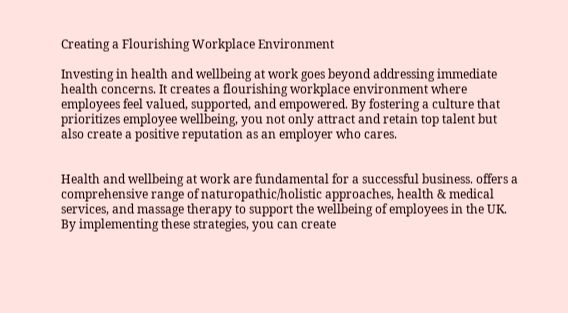Creating a Flourishing Workplace Environment

Investing in health and wellbeing at work goes beyond addressing immediate health concerns. It creates a flourishing workplace environment where employees feel valued, supported, and empowered. By fostering a culture that prioritizes employee wellbeing, you not only attract and retain top talent but also create a positive reputation as an employer who cares.


Health and wellbeing at work are fundamental for a successful business. offers a comprehensive range of naturopathic/holistic approaches, health & medical services, and massage therapy to support the wellbeing of employees in the UK. By implementing these strategies, you can create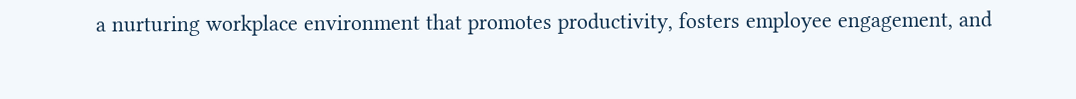a nurturing workplace environment that promotes productivity, fosters employee engagement, and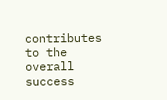contributes to the overall success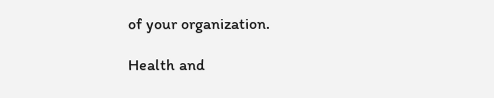of your organization.

Health and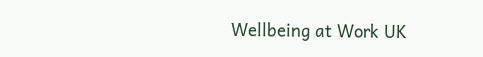Wellbeing at Work UK